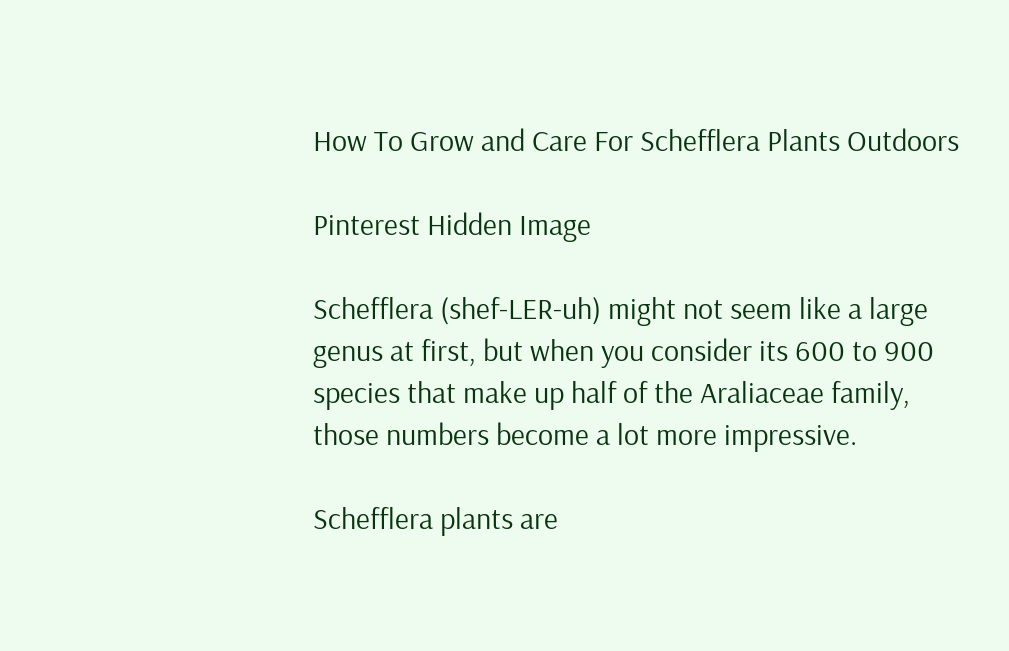How To Grow and Care For Schefflera Plants Outdoors

Pinterest Hidden Image

Schefflera (shef-LER-uh) might not seem like a large genus at first, but when you consider its 600 to 900 species that make up half of the Araliaceae family, those numbers become a lot more impressive.

Schefflera plants are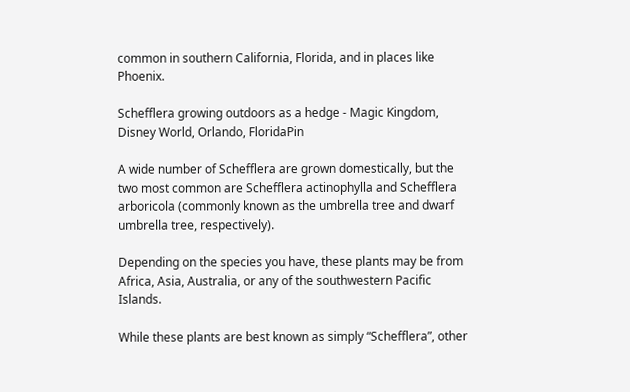common in southern California, Florida, and in places like Phoenix.

Schefflera growing outdoors as a hedge - Magic Kingdom, Disney World, Orlando, FloridaPin

A wide number of Schefflera are grown domestically, but the two most common are Schefflera actinophylla and Schefflera arboricola (commonly known as the umbrella tree and dwarf umbrella tree, respectively).

Depending on the species you have, these plants may be from Africa, Asia, Australia, or any of the southwestern Pacific Islands.

While these plants are best known as simply “Schefflera”, other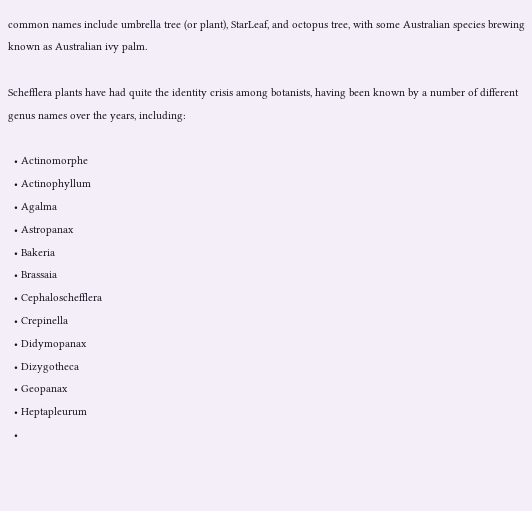common names include umbrella tree (or plant), StarLeaf, and octopus tree, with some Australian species brewing known as Australian ivy palm.

Schefflera plants have had quite the identity crisis among botanists, having been known by a number of different genus names over the years, including:

  • Actinomorphe
  • Actinophyllum
  • Agalma
  • Astropanax
  • Bakeria
  • Brassaia
  • Cephaloschefflera
  • Crepinella
  • Didymopanax
  • Dizygotheca
  • Geopanax
  • Heptapleurum
  •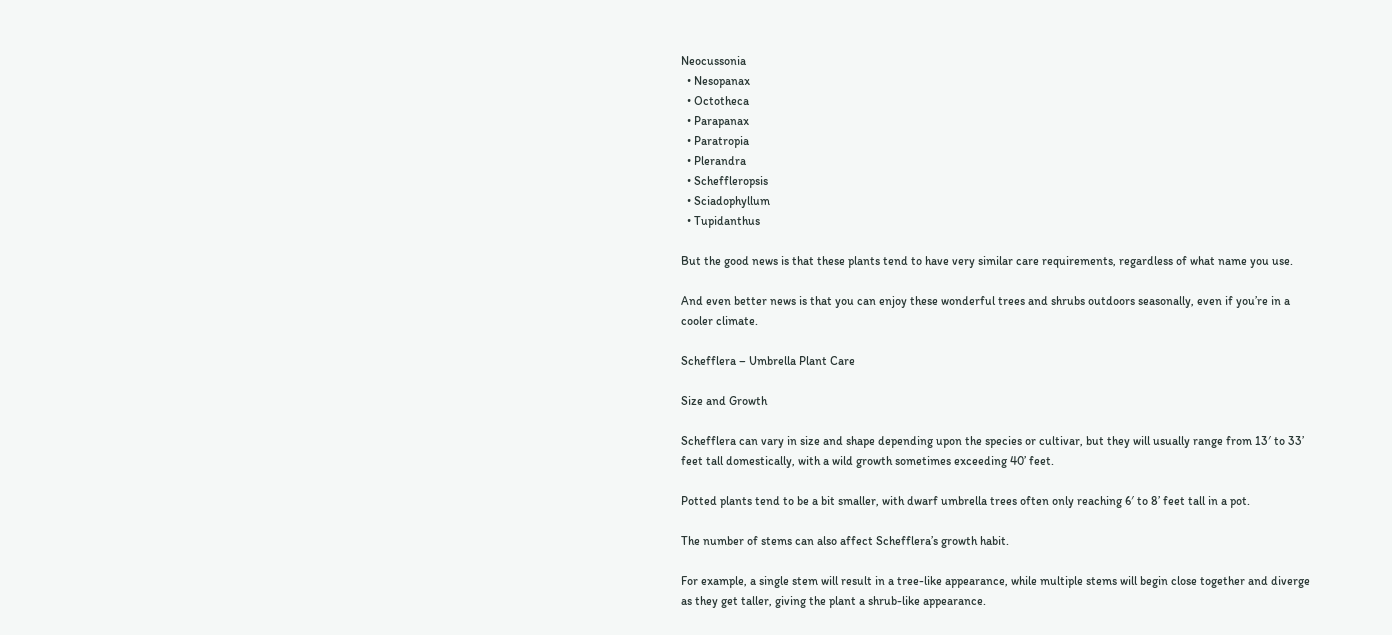Neocussonia
  • Nesopanax
  • Octotheca
  • Parapanax
  • Paratropia
  • Plerandra
  • Scheffleropsis
  • Sciadophyllum
  • Tupidanthus

But the good news is that these plants tend to have very similar care requirements, regardless of what name you use.

And even better news is that you can enjoy these wonderful trees and shrubs outdoors seasonally, even if you’re in a cooler climate.

Schefflera – Umbrella Plant Care

Size and Growth

Schefflera can vary in size and shape depending upon the species or cultivar, but they will usually range from 13′ to 33’ feet tall domestically, with a wild growth sometimes exceeding 40’ feet.

Potted plants tend to be a bit smaller, with dwarf umbrella trees often only reaching 6′ to 8’ feet tall in a pot.

The number of stems can also affect Schefflera’s growth habit.

For example, a single stem will result in a tree-like appearance, while multiple stems will begin close together and diverge as they get taller, giving the plant a shrub-like appearance.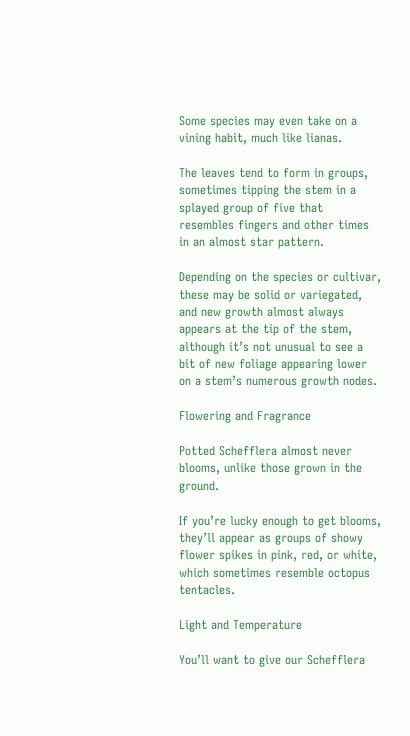Some species may even take on a vining habit, much like lianas.

The leaves tend to form in groups, sometimes tipping the stem in a splayed group of five that resembles fingers and other times in an almost star pattern.

Depending on the species or cultivar, these may be solid or variegated, and new growth almost always appears at the tip of the stem, although it’s not unusual to see a bit of new foliage appearing lower on a stem’s numerous growth nodes.

Flowering and Fragrance

Potted Schefflera almost never blooms, unlike those grown in the ground.

If you’re lucky enough to get blooms, they’ll appear as groups of showy flower spikes in pink, red, or white, which sometimes resemble octopus tentacles.

Light and Temperature

You’ll want to give our Schefflera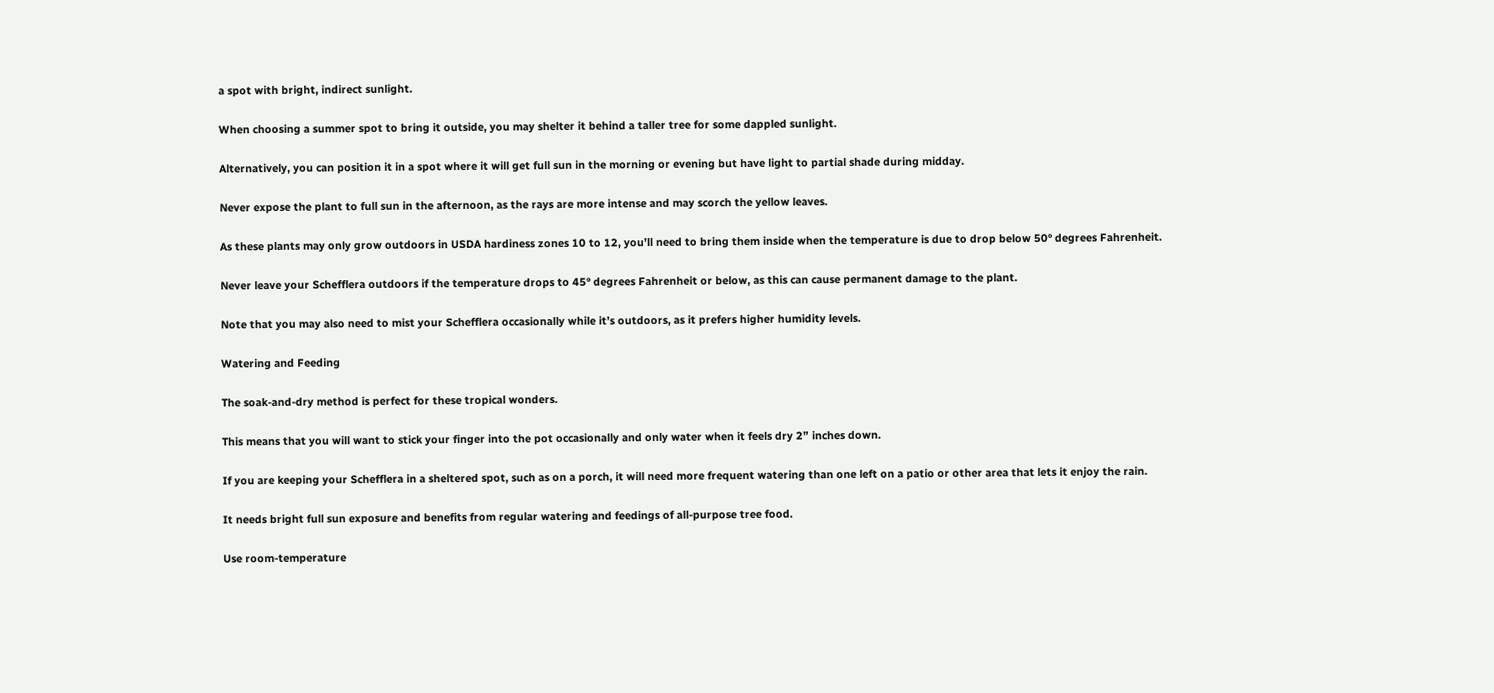a spot with bright, indirect sunlight.

When choosing a summer spot to bring it outside, you may shelter it behind a taller tree for some dappled sunlight.

Alternatively, you can position it in a spot where it will get full sun in the morning or evening but have light to partial shade during midday.

Never expose the plant to full sun in the afternoon, as the rays are more intense and may scorch the yellow leaves.

As these plants may only grow outdoors in USDA hardiness zones 10 to 12, you’ll need to bring them inside when the temperature is due to drop below 50° degrees Fahrenheit.

Never leave your Schefflera outdoors if the temperature drops to 45° degrees Fahrenheit or below, as this can cause permanent damage to the plant.

Note that you may also need to mist your Schefflera occasionally while it’s outdoors, as it prefers higher humidity levels.

Watering and Feeding

The soak-and-dry method is perfect for these tropical wonders.

This means that you will want to stick your finger into the pot occasionally and only water when it feels dry 2” inches down.

If you are keeping your Schefflera in a sheltered spot, such as on a porch, it will need more frequent watering than one left on a patio or other area that lets it enjoy the rain.

It needs bright full sun exposure and benefits from regular watering and feedings of all-purpose tree food.

Use room-temperature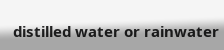distilled water or rainwater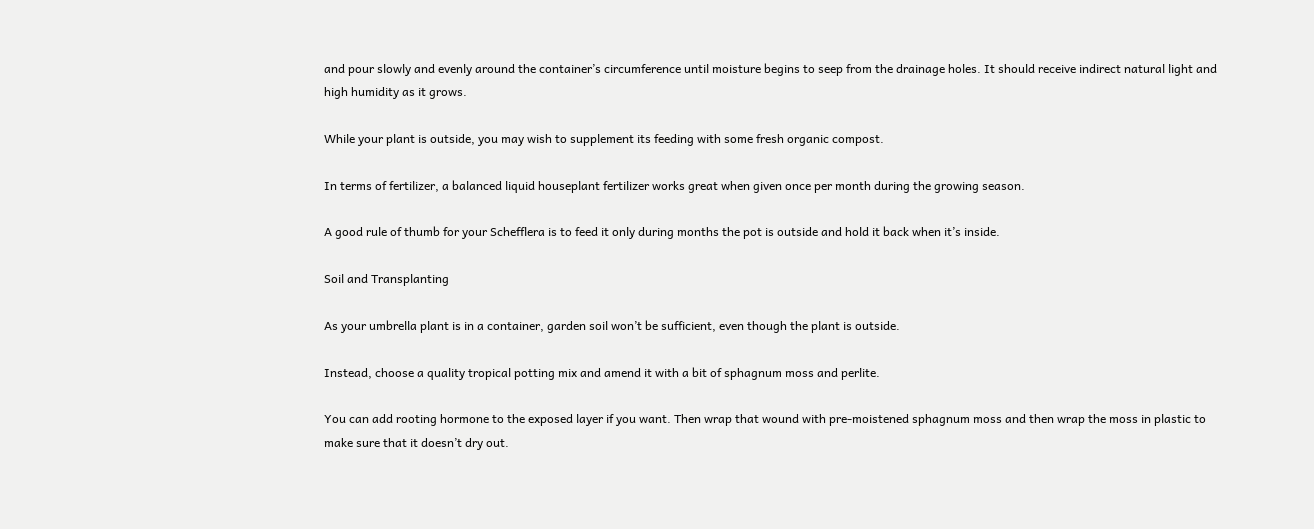and pour slowly and evenly around the container’s circumference until moisture begins to seep from the drainage holes. It should receive indirect natural light and high humidity as it grows.

While your plant is outside, you may wish to supplement its feeding with some fresh organic compost.

In terms of fertilizer, a balanced liquid houseplant fertilizer works great when given once per month during the growing season.

A good rule of thumb for your Schefflera is to feed it only during months the pot is outside and hold it back when it’s inside.

Soil and Transplanting

As your umbrella plant is in a container, garden soil won’t be sufficient, even though the plant is outside.

Instead, choose a quality tropical potting mix and amend it with a bit of sphagnum moss and perlite.

You can add rooting hormone to the exposed layer if you want. Then wrap that wound with pre-moistened sphagnum moss and then wrap the moss in plastic to make sure that it doesn’t dry out.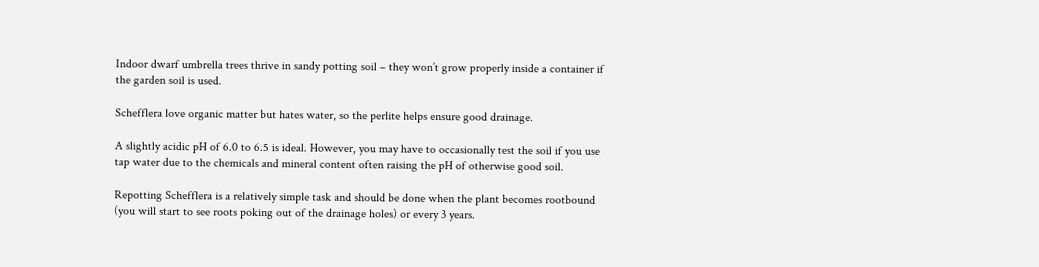Indoor dwarf umbrella trees thrive in sandy potting soil – they won’t grow properly inside a container if the garden soil is used.

Schefflera love organic matter but hates water, so the perlite helps ensure good drainage.

A slightly acidic pH of 6.0 to 6.5 is ideal. However, you may have to occasionally test the soil if you use tap water due to the chemicals and mineral content often raising the pH of otherwise good soil.

Repotting Schefflera is a relatively simple task and should be done when the plant becomes rootbound (you will start to see roots poking out of the drainage holes) or every 3 years.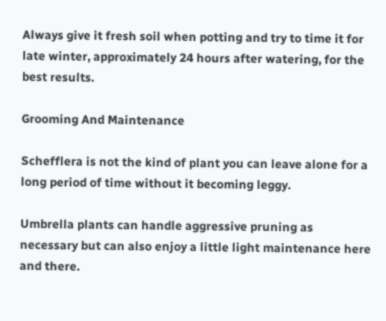Always give it fresh soil when potting and try to time it for late winter, approximately 24 hours after watering, for the best results.

Grooming And Maintenance

Schefflera is not the kind of plant you can leave alone for a long period of time without it becoming leggy.

Umbrella plants can handle aggressive pruning as necessary but can also enjoy a little light maintenance here and there.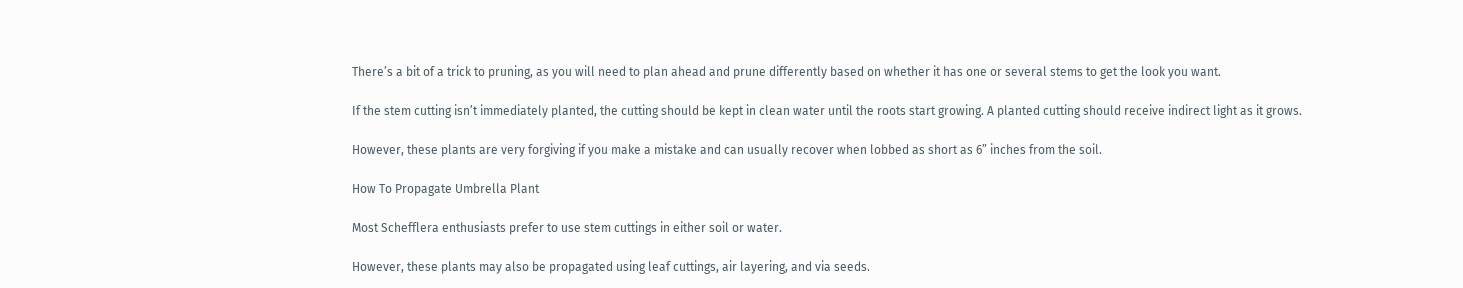There’s a bit of a trick to pruning, as you will need to plan ahead and prune differently based on whether it has one or several stems to get the look you want.

If the stem cutting isn’t immediately planted, the cutting should be kept in clean water until the roots start growing. A planted cutting should receive indirect light as it grows.

However, these plants are very forgiving if you make a mistake and can usually recover when lobbed as short as 6” inches from the soil.

How To Propagate Umbrella Plant

Most Schefflera enthusiasts prefer to use stem cuttings in either soil or water.

However, these plants may also be propagated using leaf cuttings, air layering, and via seeds.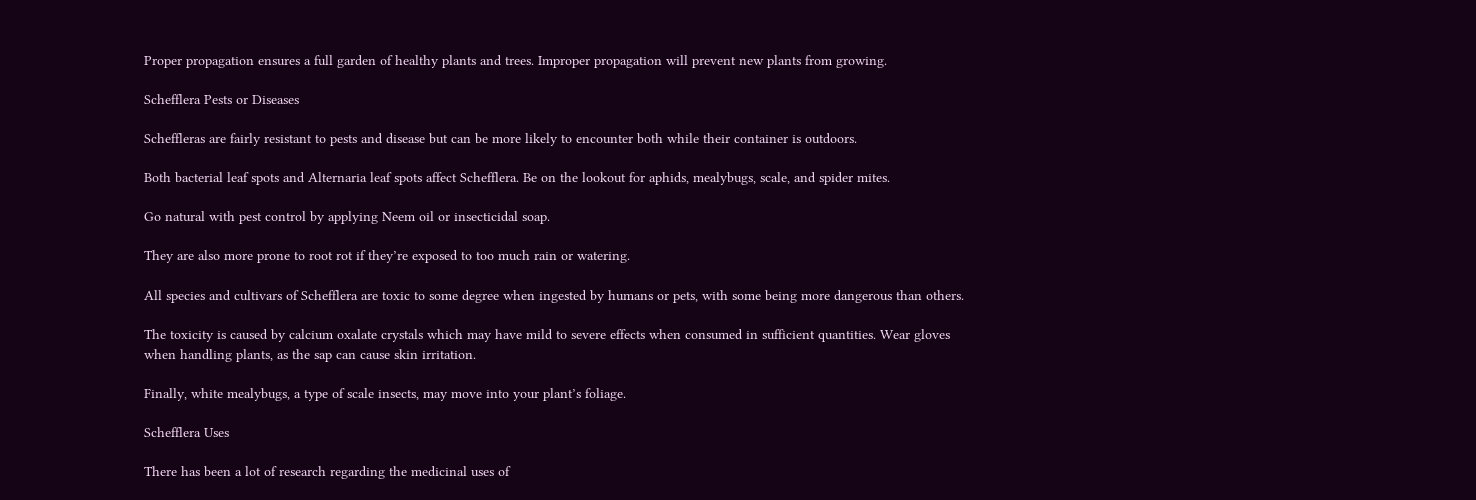Proper propagation ensures a full garden of healthy plants and trees. Improper propagation will prevent new plants from growing.

Schefflera Pests or Diseases

Scheffleras are fairly resistant to pests and disease but can be more likely to encounter both while their container is outdoors.

Both bacterial leaf spots and Alternaria leaf spots affect Schefflera. Be on the lookout for aphids, mealybugs, scale, and spider mites.

Go natural with pest control by applying Neem oil or insecticidal soap.

They are also more prone to root rot if they’re exposed to too much rain or watering.

All species and cultivars of Schefflera are toxic to some degree when ingested by humans or pets, with some being more dangerous than others.

The toxicity is caused by calcium oxalate crystals which may have mild to severe effects when consumed in sufficient quantities. Wear gloves when handling plants, as the sap can cause skin irritation.

Finally, white mealybugs, a type of scale insects, may move into your plant’s foliage.

Schefflera Uses

There has been a lot of research regarding the medicinal uses of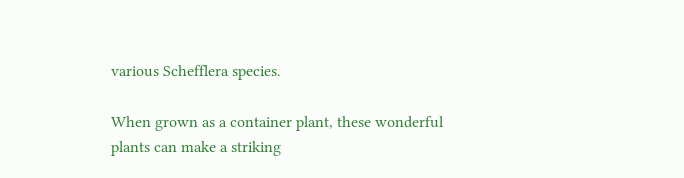various Schefflera species.

When grown as a container plant, these wonderful plants can make a striking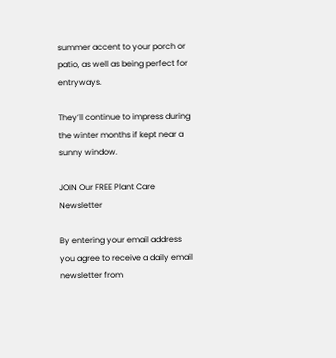summer accent to your porch or patio, as well as being perfect for entryways.

They’ll continue to impress during the winter months if kept near a sunny window.

JOIN Our FREE Plant Care Newsletter

By entering your email address you agree to receive a daily email newsletter from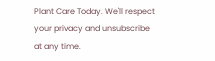Plant Care Today. We'll respect your privacy and unsubscribe at any time.